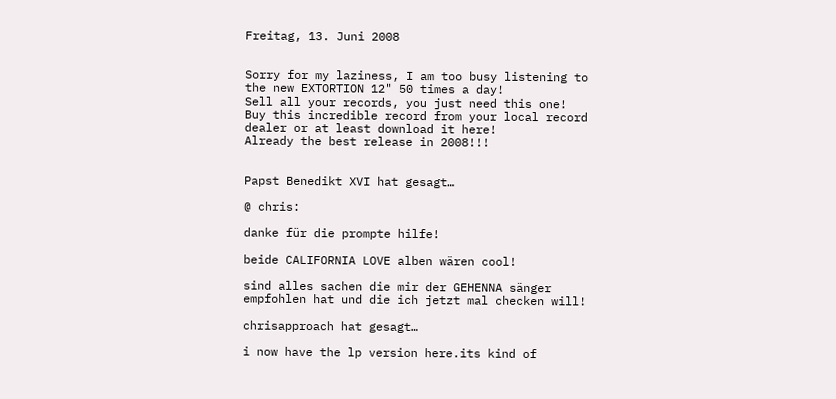Freitag, 13. Juni 2008


Sorry for my laziness, I am too busy listening to the new EXTORTION 12" 50 times a day!
Sell all your records, you just need this one!
Buy this incredible record from your local record dealer or at least download it here!
Already the best release in 2008!!!


Papst Benedikt XVI hat gesagt…

@ chris:

danke für die prompte hilfe!

beide CALIFORNIA LOVE alben wären cool!

sind alles sachen die mir der GEHENNA sänger empfohlen hat und die ich jetzt mal checken will!

chrisapproach hat gesagt…

i now have the lp version here.its kind of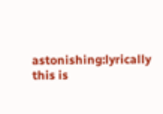astonishing:lyrically this is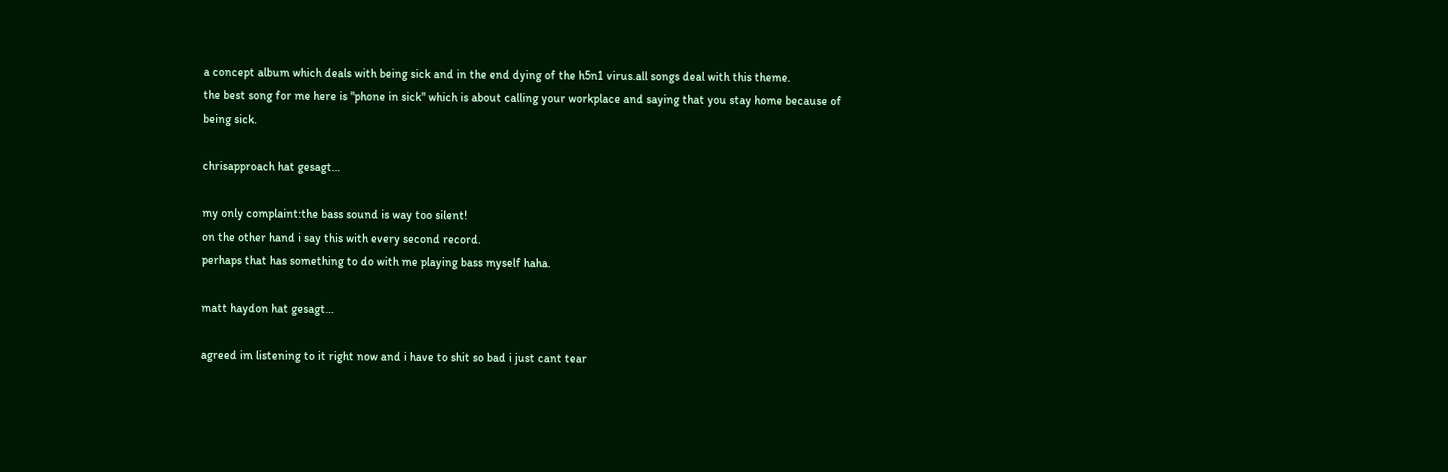a concept album which deals with being sick and in the end dying of the h5n1 virus.all songs deal with this theme.
the best song for me here is "phone in sick" which is about calling your workplace and saying that you stay home because of being sick.

chrisapproach hat gesagt…

my only complaint:the bass sound is way too silent!
on the other hand i say this with every second record.
perhaps that has something to do with me playing bass myself haha.

matt haydon hat gesagt…

agreed im listening to it right now and i have to shit so bad i just cant tear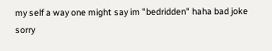my self a way one might say im "bedridden" haha bad joke sorry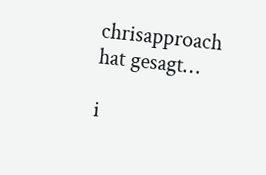chrisapproach hat gesagt…

i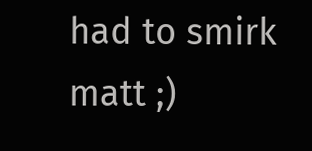had to smirk matt ;)